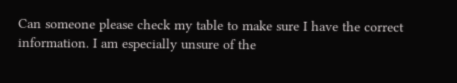Can someone please check my table to make sure I have the correct information. I am especially unsure of the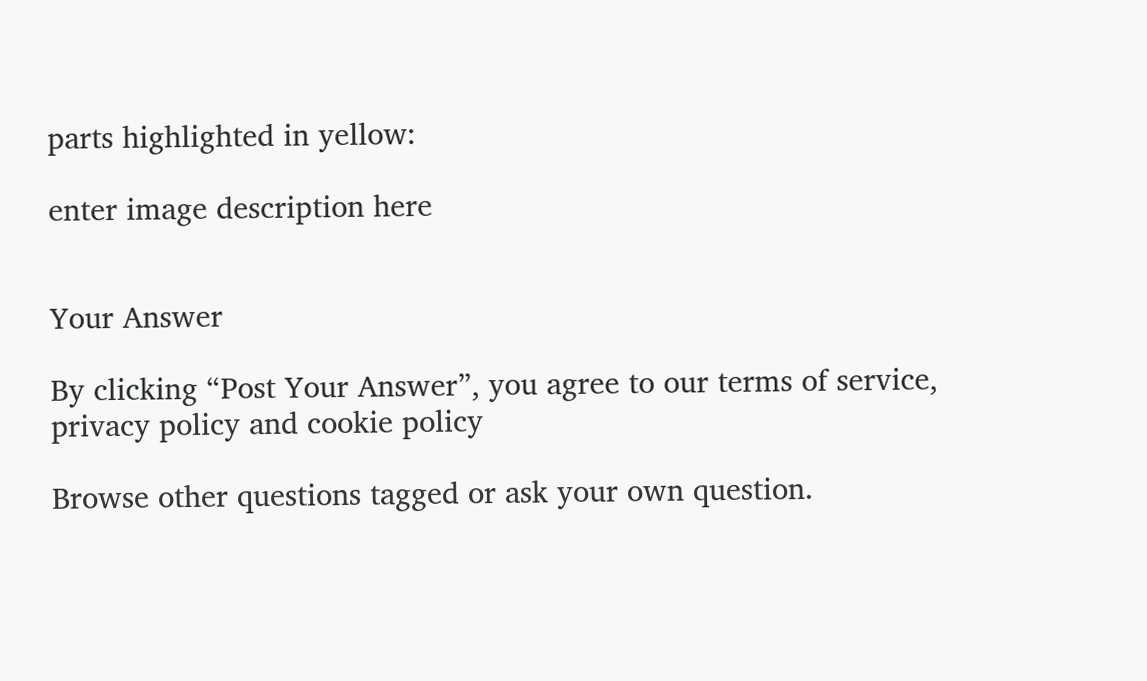parts highlighted in yellow:

enter image description here


Your Answer

By clicking “Post Your Answer”, you agree to our terms of service, privacy policy and cookie policy

Browse other questions tagged or ask your own question.